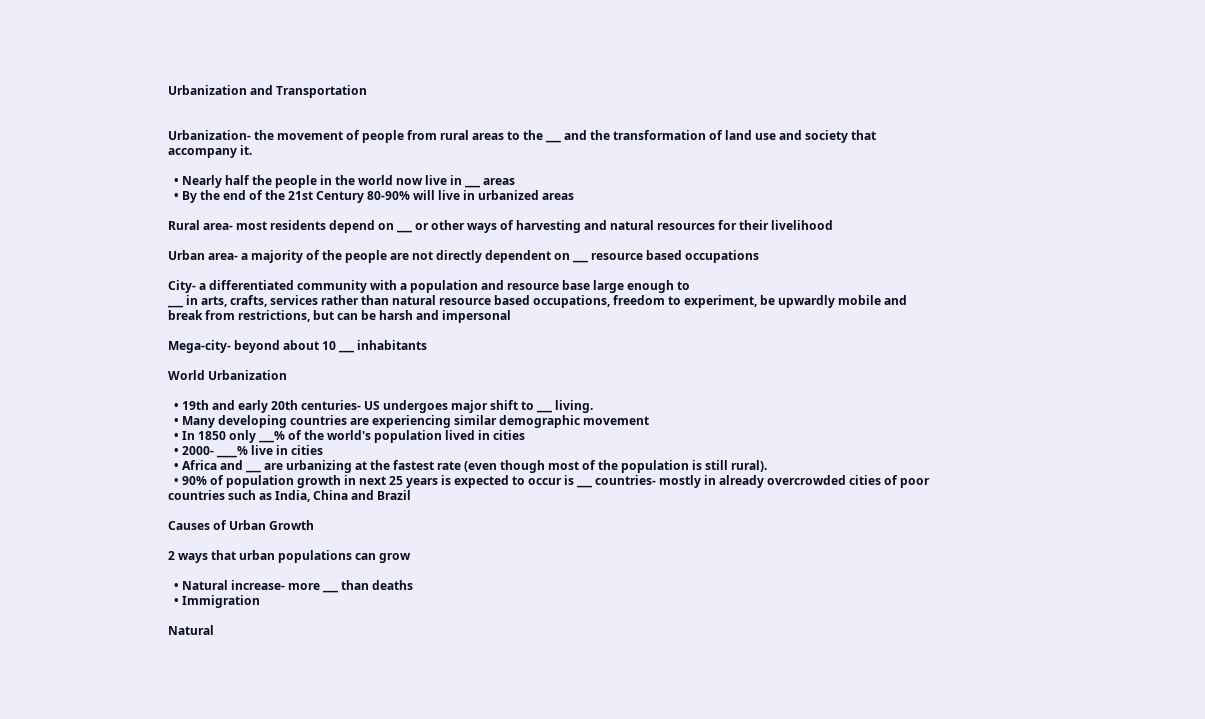Urbanization and Transportation


Urbanization- the movement of people from rural areas to the ___ and the transformation of land use and society that accompany it.

  • Nearly half the people in the world now live in ___ areas
  • By the end of the 21st Century 80-90% will live in urbanized areas

Rural area- most residents depend on ___ or other ways of harvesting and natural resources for their livelihood

Urban area- a majority of the people are not directly dependent on ___ resource based occupations

City- a differentiated community with a population and resource base large enough to
___ in arts, crafts, services rather than natural resource based occupations, freedom to experiment, be upwardly mobile and break from restrictions, but can be harsh and impersonal

Mega-city- beyond about 10 ___ inhabitants

World Urbanization

  • 19th and early 20th centuries- US undergoes major shift to ___ living.
  • Many developing countries are experiencing similar demographic movement
  • In 1850 only ___% of the world's population lived in cities
  • 2000- ____% live in cities
  • Africa and ___ are urbanizing at the fastest rate (even though most of the population is still rural).
  • 90% of population growth in next 25 years is expected to occur is ___ countries- mostly in already overcrowded cities of poor countries such as India, China and Brazil

Causes of Urban Growth

2 ways that urban populations can grow

  • Natural increase- more ___ than deaths
  • Immigration

Natural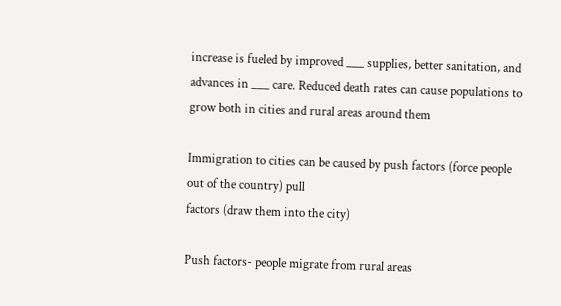increase is fueled by improved ___ supplies, better sanitation, and advances in ___ care. Reduced death rates can cause populations to grow both in cities and rural areas around them

Immigration to cities can be caused by push factors (force people out of the country) pull
factors (draw them into the city)

Push factors- people migrate from rural areas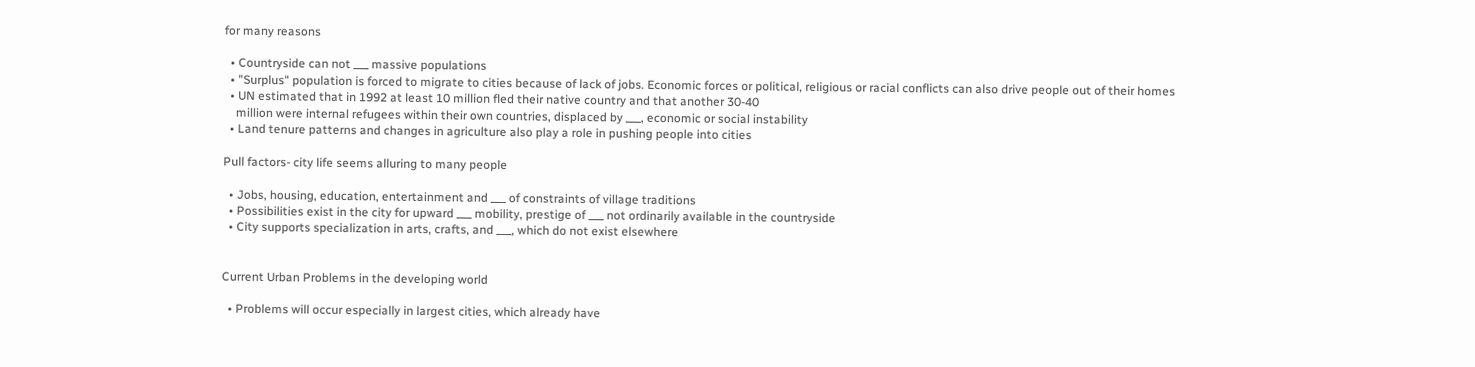for many reasons

  • Countryside can not ___ massive populations
  • "Surplus" population is forced to migrate to cities because of lack of jobs. Economic forces or political, religious or racial conflicts can also drive people out of their homes
  • UN estimated that in 1992 at least 10 million fled their native country and that another 30-40
    million were internal refugees within their own countries, displaced by ___, economic or social instability
  • Land tenure patterns and changes in agriculture also play a role in pushing people into cities

Pull factors- city life seems alluring to many people

  • Jobs, housing, education, entertainment and ___ of constraints of village traditions
  • Possibilities exist in the city for upward ___ mobility, prestige of ___ not ordinarily available in the countryside
  • City supports specialization in arts, crafts, and ___, which do not exist elsewhere


Current Urban Problems in the developing world

  • Problems will occur especially in largest cities, which already have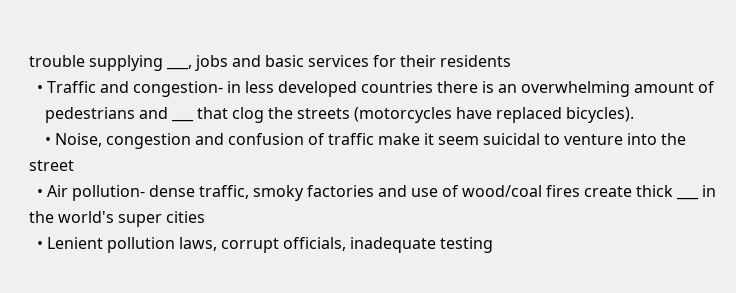trouble supplying ___, jobs and basic services for their residents
  • Traffic and congestion- in less developed countries there is an overwhelming amount of
    pedestrians and ___ that clog the streets (motorcycles have replaced bicycles).
    • Noise, congestion and confusion of traffic make it seem suicidal to venture into the street
  • Air pollution- dense traffic, smoky factories and use of wood/coal fires create thick ___ in the world's super cities
  • Lenient pollution laws, corrupt officials, inadequate testing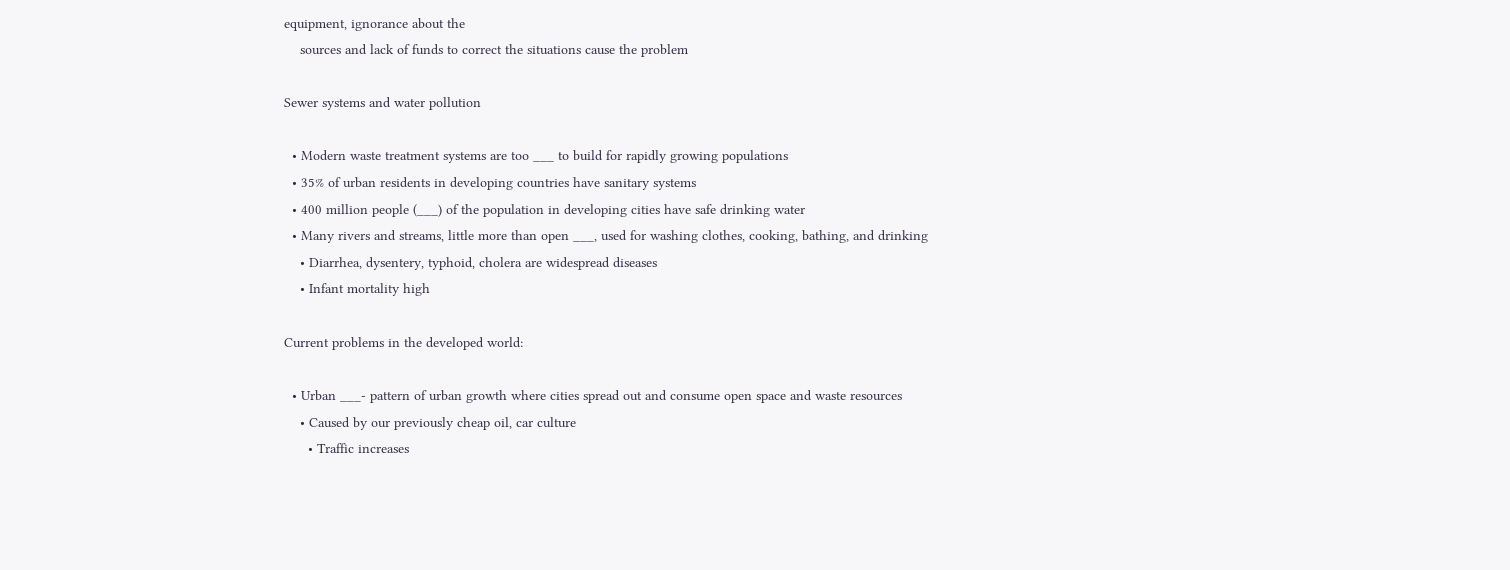equipment, ignorance about the
    sources and lack of funds to correct the situations cause the problem

Sewer systems and water pollution

  • Modern waste treatment systems are too ___ to build for rapidly growing populations
  • 35% of urban residents in developing countries have sanitary systems
  • 400 million people (___) of the population in developing cities have safe drinking water
  • Many rivers and streams, little more than open ___, used for washing clothes, cooking, bathing, and drinking
    • Diarrhea, dysentery, typhoid, cholera are widespread diseases
    • Infant mortality high

Current problems in the developed world:

  • Urban ___- pattern of urban growth where cities spread out and consume open space and waste resources
    • Caused by our previously cheap oil, car culture
      • Traffic increases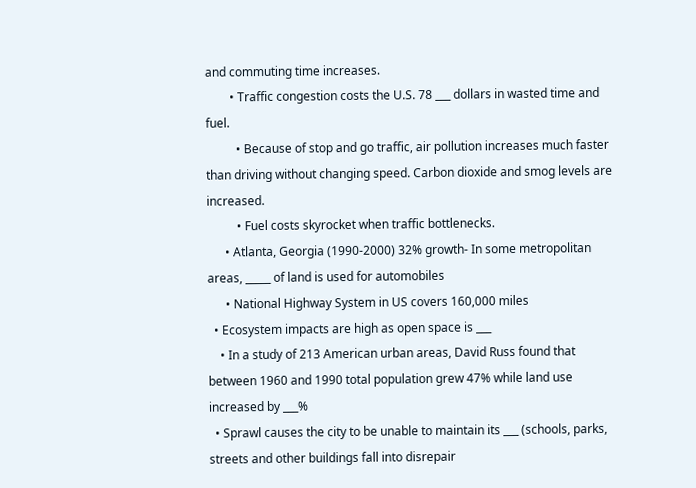and commuting time increases.
        • Traffic congestion costs the U.S. 78 ___ dollars in wasted time and fuel.
          • Because of stop and go traffic, air pollution increases much faster than driving without changing speed. Carbon dioxide and smog levels are increased.
          • Fuel costs skyrocket when traffic bottlenecks.
      • Atlanta, Georgia (1990-2000) 32% growth- In some metropolitan areas, _____ of land is used for automobiles
      • National Highway System in US covers 160,000 miles
  • Ecosystem impacts are high as open space is ___
    • In a study of 213 American urban areas, David Russ found that between 1960 and 1990 total population grew 47% while land use increased by ___%
  • Sprawl causes the city to be unable to maintain its ___ (schools, parks, streets and other buildings fall into disrepair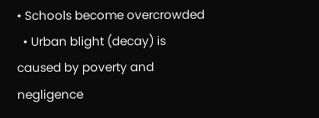• Schools become overcrowded
  • Urban blight (decay) is caused by poverty and negligence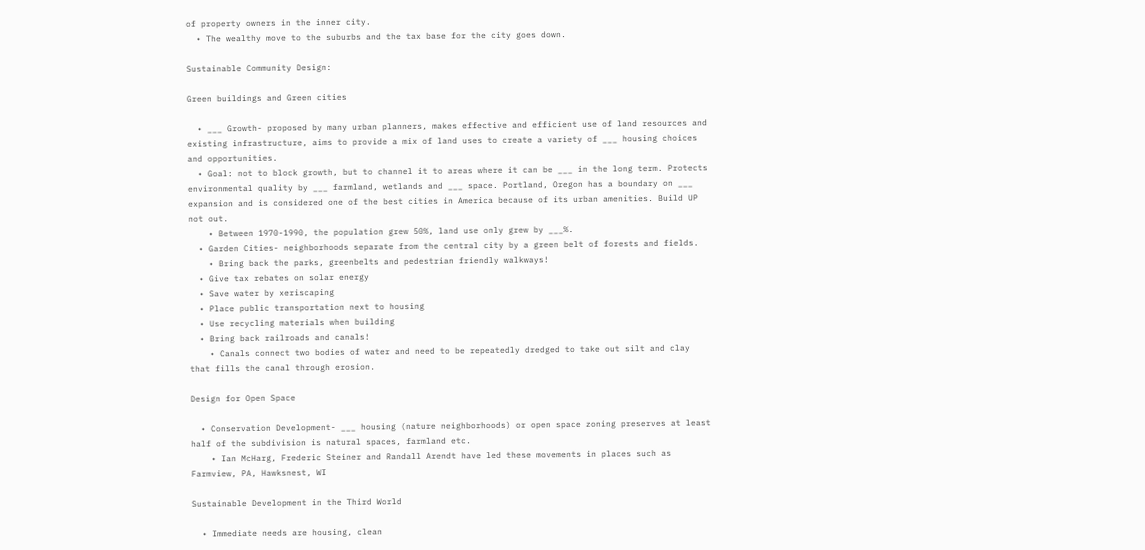of property owners in the inner city.
  • The wealthy move to the suburbs and the tax base for the city goes down.

Sustainable Community Design:

Green buildings and Green cities

  • ___ Growth- proposed by many urban planners, makes effective and efficient use of land resources and existing infrastructure, aims to provide a mix of land uses to create a variety of ___ housing choices and opportunities.
  • Goal: not to block growth, but to channel it to areas where it can be ___ in the long term. Protects environmental quality by ___ farmland, wetlands and ___ space. Portland, Oregon has a boundary on ___ expansion and is considered one of the best cities in America because of its urban amenities. Build UP not out.
    • Between 1970-1990, the population grew 50%, land use only grew by ___%.
  • Garden Cities- neighborhoods separate from the central city by a green belt of forests and fields.
    • Bring back the parks, greenbelts and pedestrian friendly walkways!
  • Give tax rebates on solar energy
  • Save water by xeriscaping
  • Place public transportation next to housing
  • Use recycling materials when building
  • Bring back railroads and canals!
    • Canals connect two bodies of water and need to be repeatedly dredged to take out silt and clay that fills the canal through erosion.

Design for Open Space

  • Conservation Development- ___ housing (nature neighborhoods) or open space zoning preserves at least half of the subdivision is natural spaces, farmland etc.
    • Ian McHarg, Frederic Steiner and Randall Arendt have led these movements in places such as Farmview, PA, Hawksnest, WI

Sustainable Development in the Third World

  • Immediate needs are housing, clean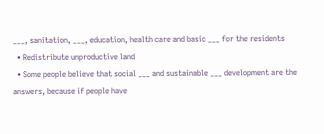___, sanitation, ___, education, health care and basic ___ for the residents
  • Redistribute unproductive land
  • Some people believe that social ___ and sustainable ___ development are the answers, because if people have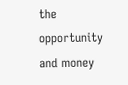the opportunity and money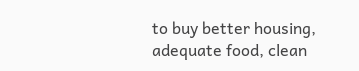to buy better housing, adequate food, clean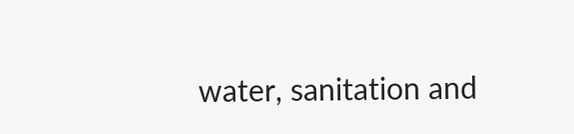water, sanitation and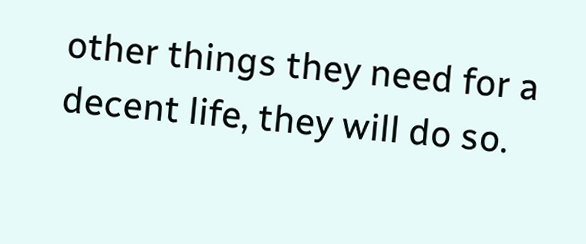other things they need for a decent life, they will do so.